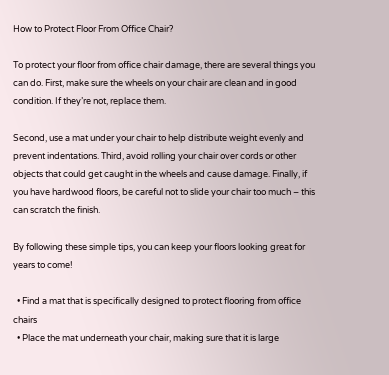How to Protect Floor From Office Chair?

To protect your floor from office chair damage, there are several things you can do. First, make sure the wheels on your chair are clean and in good condition. If they’re not, replace them.

Second, use a mat under your chair to help distribute weight evenly and prevent indentations. Third, avoid rolling your chair over cords or other objects that could get caught in the wheels and cause damage. Finally, if you have hardwood floors, be careful not to slide your chair too much – this can scratch the finish.

By following these simple tips, you can keep your floors looking great for years to come!

  • Find a mat that is specifically designed to protect flooring from office chairs
  • Place the mat underneath your chair, making sure that it is large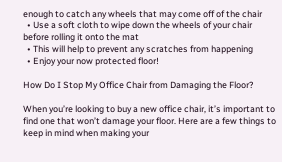enough to catch any wheels that may come off of the chair
  • Use a soft cloth to wipe down the wheels of your chair before rolling it onto the mat
  • This will help to prevent any scratches from happening
  • Enjoy your now protected floor!

How Do I Stop My Office Chair from Damaging the Floor?

When you’re looking to buy a new office chair, it’s important to find one that won’t damage your floor. Here are a few things to keep in mind when making your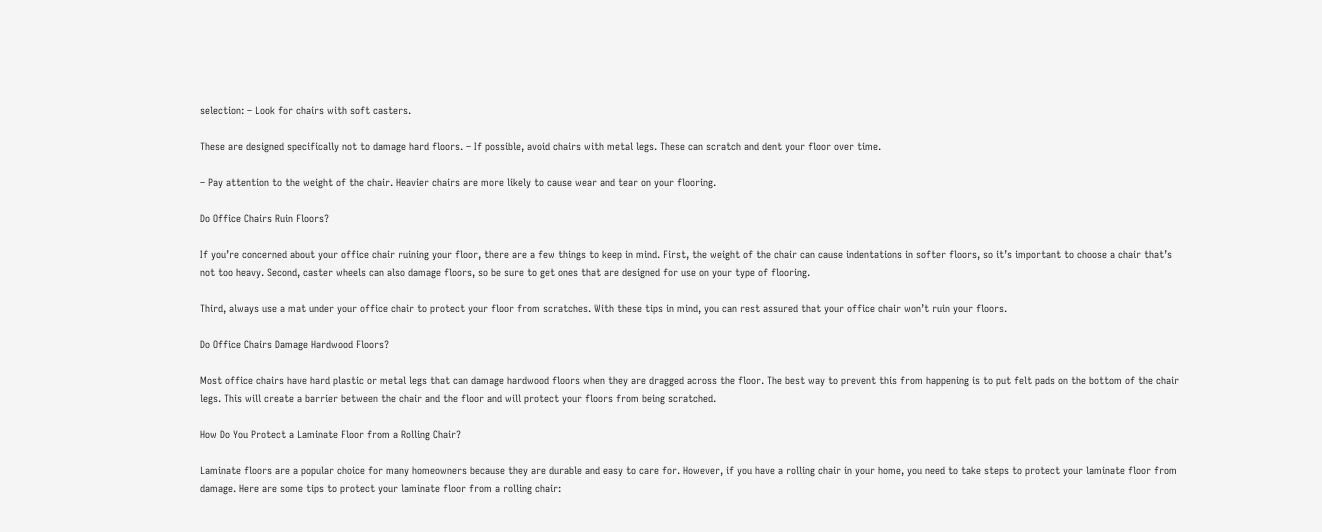selection: – Look for chairs with soft casters.

These are designed specifically not to damage hard floors. – If possible, avoid chairs with metal legs. These can scratch and dent your floor over time.

– Pay attention to the weight of the chair. Heavier chairs are more likely to cause wear and tear on your flooring.

Do Office Chairs Ruin Floors?

If you’re concerned about your office chair ruining your floor, there are a few things to keep in mind. First, the weight of the chair can cause indentations in softer floors, so it’s important to choose a chair that’s not too heavy. Second, caster wheels can also damage floors, so be sure to get ones that are designed for use on your type of flooring.

Third, always use a mat under your office chair to protect your floor from scratches. With these tips in mind, you can rest assured that your office chair won’t ruin your floors.

Do Office Chairs Damage Hardwood Floors?

Most office chairs have hard plastic or metal legs that can damage hardwood floors when they are dragged across the floor. The best way to prevent this from happening is to put felt pads on the bottom of the chair legs. This will create a barrier between the chair and the floor and will protect your floors from being scratched.

How Do You Protect a Laminate Floor from a Rolling Chair?

Laminate floors are a popular choice for many homeowners because they are durable and easy to care for. However, if you have a rolling chair in your home, you need to take steps to protect your laminate floor from damage. Here are some tips to protect your laminate floor from a rolling chair: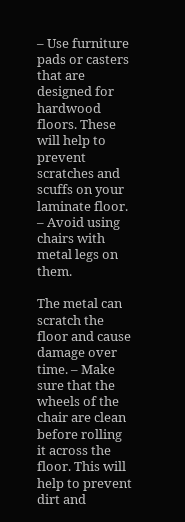– Use furniture pads or casters that are designed for hardwood floors. These will help to prevent scratches and scuffs on your laminate floor. – Avoid using chairs with metal legs on them.

The metal can scratch the floor and cause damage over time. – Make sure that the wheels of the chair are clean before rolling it across the floor. This will help to prevent dirt and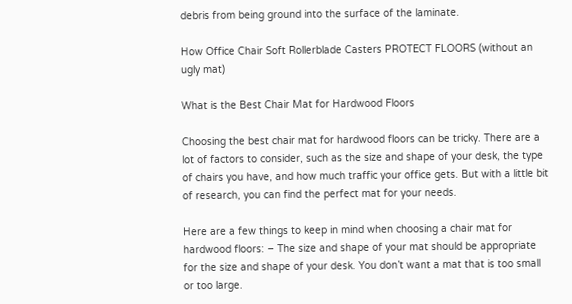debris from being ground into the surface of the laminate.

How Office Chair Soft Rollerblade Casters PROTECT FLOORS (without an ugly mat)

What is the Best Chair Mat for Hardwood Floors

Choosing the best chair mat for hardwood floors can be tricky. There are a lot of factors to consider, such as the size and shape of your desk, the type of chairs you have, and how much traffic your office gets. But with a little bit of research, you can find the perfect mat for your needs.

Here are a few things to keep in mind when choosing a chair mat for hardwood floors: – The size and shape of your mat should be appropriate for the size and shape of your desk. You don’t want a mat that is too small or too large.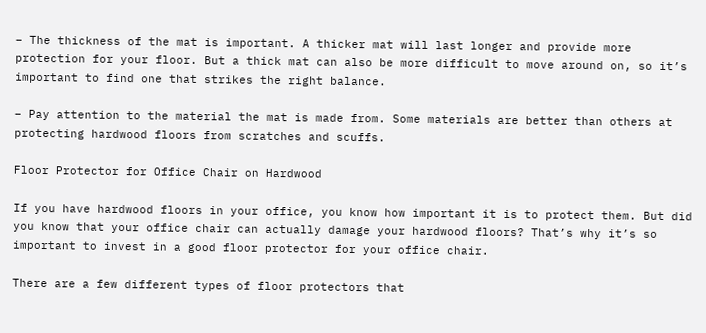– The thickness of the mat is important. A thicker mat will last longer and provide more protection for your floor. But a thick mat can also be more difficult to move around on, so it’s important to find one that strikes the right balance.

– Pay attention to the material the mat is made from. Some materials are better than others at protecting hardwood floors from scratches and scuffs.

Floor Protector for Office Chair on Hardwood

If you have hardwood floors in your office, you know how important it is to protect them. But did you know that your office chair can actually damage your hardwood floors? That’s why it’s so important to invest in a good floor protector for your office chair.

There are a few different types of floor protectors that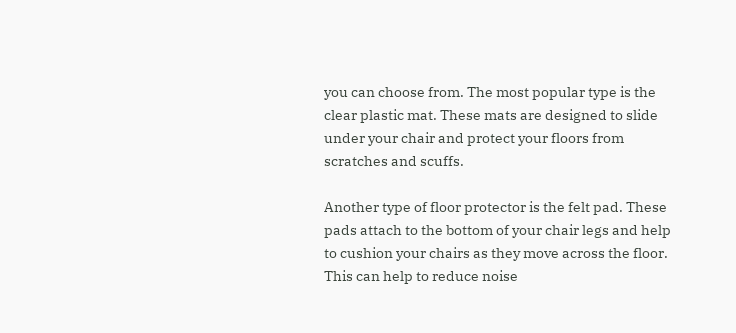you can choose from. The most popular type is the clear plastic mat. These mats are designed to slide under your chair and protect your floors from scratches and scuffs.

Another type of floor protector is the felt pad. These pads attach to the bottom of your chair legs and help to cushion your chairs as they move across the floor. This can help to reduce noise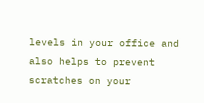levels in your office and also helps to prevent scratches on your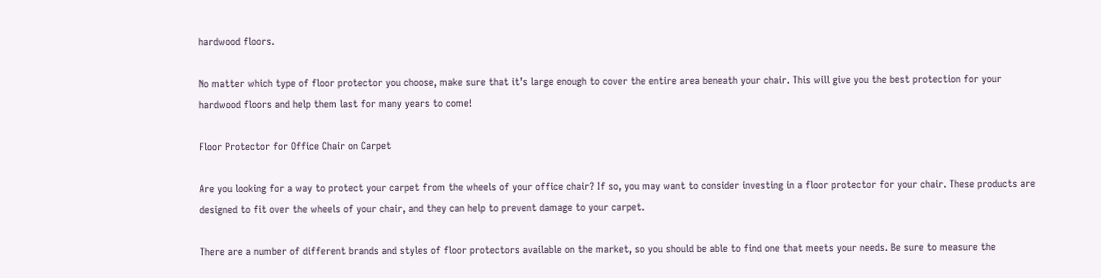hardwood floors.

No matter which type of floor protector you choose, make sure that it’s large enough to cover the entire area beneath your chair. This will give you the best protection for your hardwood floors and help them last for many years to come!

Floor Protector for Office Chair on Carpet

Are you looking for a way to protect your carpet from the wheels of your office chair? If so, you may want to consider investing in a floor protector for your chair. These products are designed to fit over the wheels of your chair, and they can help to prevent damage to your carpet.

There are a number of different brands and styles of floor protectors available on the market, so you should be able to find one that meets your needs. Be sure to measure the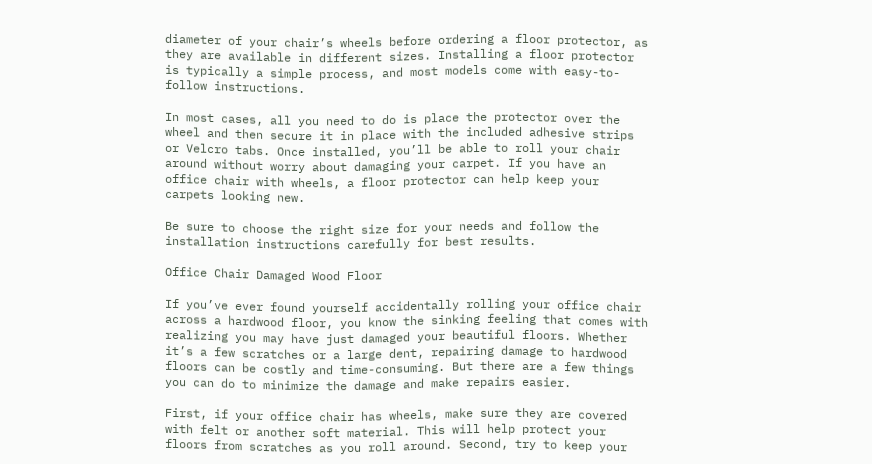diameter of your chair’s wheels before ordering a floor protector, as they are available in different sizes. Installing a floor protector is typically a simple process, and most models come with easy-to-follow instructions.

In most cases, all you need to do is place the protector over the wheel and then secure it in place with the included adhesive strips or Velcro tabs. Once installed, you’ll be able to roll your chair around without worry about damaging your carpet. If you have an office chair with wheels, a floor protector can help keep your carpets looking new.

Be sure to choose the right size for your needs and follow the installation instructions carefully for best results.

Office Chair Damaged Wood Floor

If you’ve ever found yourself accidentally rolling your office chair across a hardwood floor, you know the sinking feeling that comes with realizing you may have just damaged your beautiful floors. Whether it’s a few scratches or a large dent, repairing damage to hardwood floors can be costly and time-consuming. But there are a few things you can do to minimize the damage and make repairs easier.

First, if your office chair has wheels, make sure they are covered with felt or another soft material. This will help protect your floors from scratches as you roll around. Second, try to keep your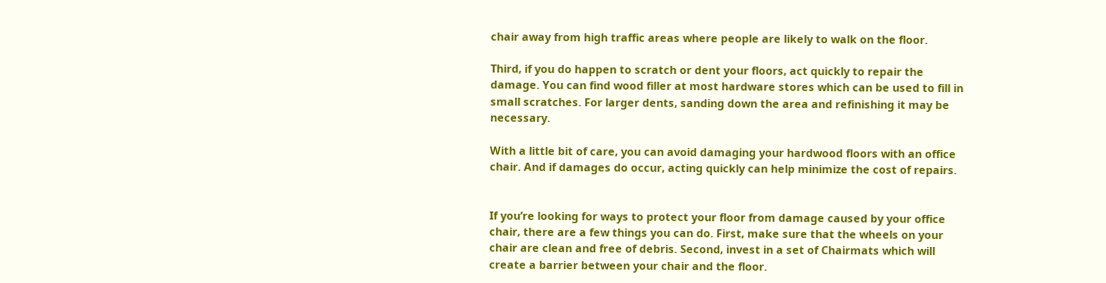chair away from high traffic areas where people are likely to walk on the floor.

Third, if you do happen to scratch or dent your floors, act quickly to repair the damage. You can find wood filler at most hardware stores which can be used to fill in small scratches. For larger dents, sanding down the area and refinishing it may be necessary.

With a little bit of care, you can avoid damaging your hardwood floors with an office chair. And if damages do occur, acting quickly can help minimize the cost of repairs.


If you’re looking for ways to protect your floor from damage caused by your office chair, there are a few things you can do. First, make sure that the wheels on your chair are clean and free of debris. Second, invest in a set of Chairmats which will create a barrier between your chair and the floor.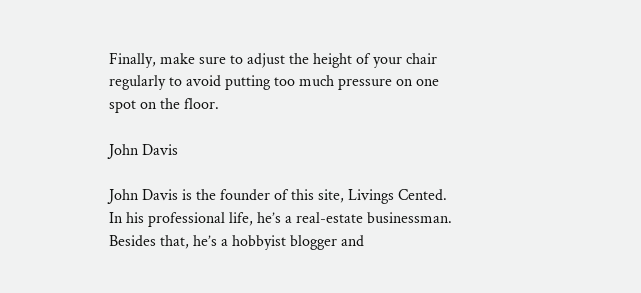Finally, make sure to adjust the height of your chair regularly to avoid putting too much pressure on one spot on the floor.

John Davis

John Davis is the founder of this site, Livings Cented. In his professional life, he’s a real-estate businessman. Besides that, he’s a hobbyist blogger and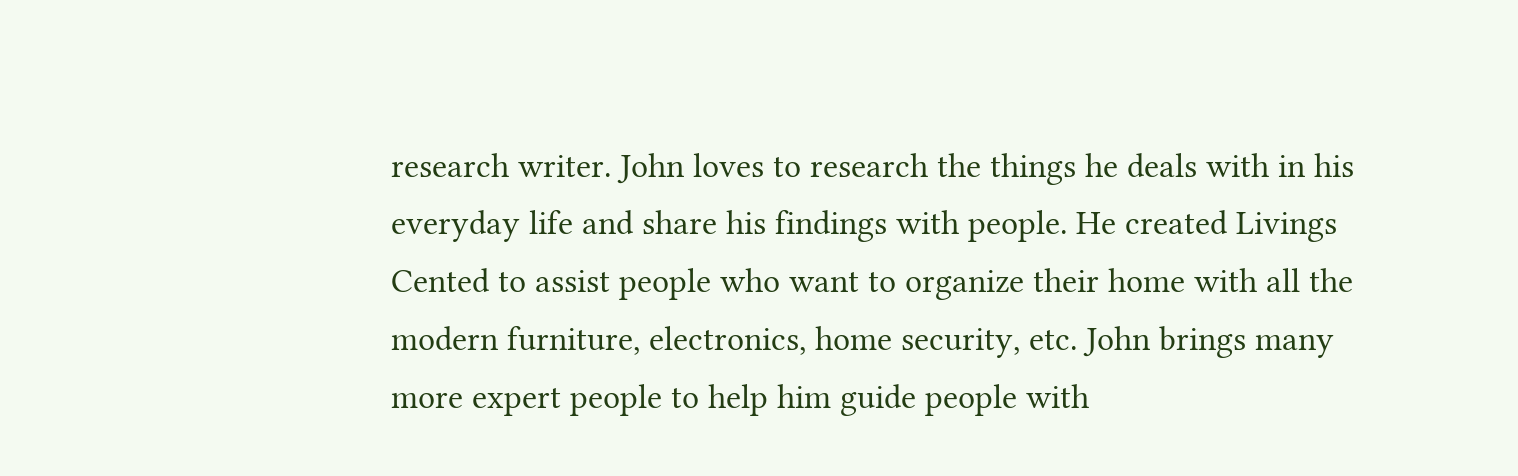research writer. John loves to research the things he deals with in his everyday life and share his findings with people. He created Livings Cented to assist people who want to organize their home with all the modern furniture, electronics, home security, etc. John brings many more expert people to help him guide people with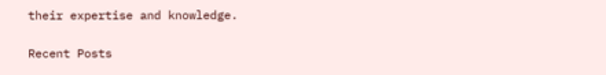their expertise and knowledge.

Recent Posts